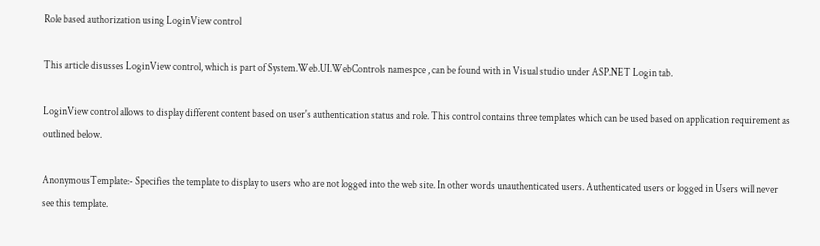Role based authorization using LoginView control

This article disusses LoginView control, which is part of System.Web.UI.WebControls namespce , can be found with in Visual studio under ASP.NET Login tab.

LoginView control allows to display different content based on user's authentication status and role. This control contains three templates which can be used based on application requirement as outlined below.

AnonymousTemplate:- Specifies the template to display to users who are not logged into the web site. In other words unauthenticated users. Authenticated users or logged in Users will never see this template.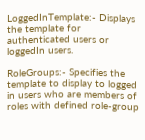LoggedInTemplate:- Displays the template for authenticated users or loggedIn users.

RoleGroups:- Specifies the template to display to logged in users who are members of roles with defined role-group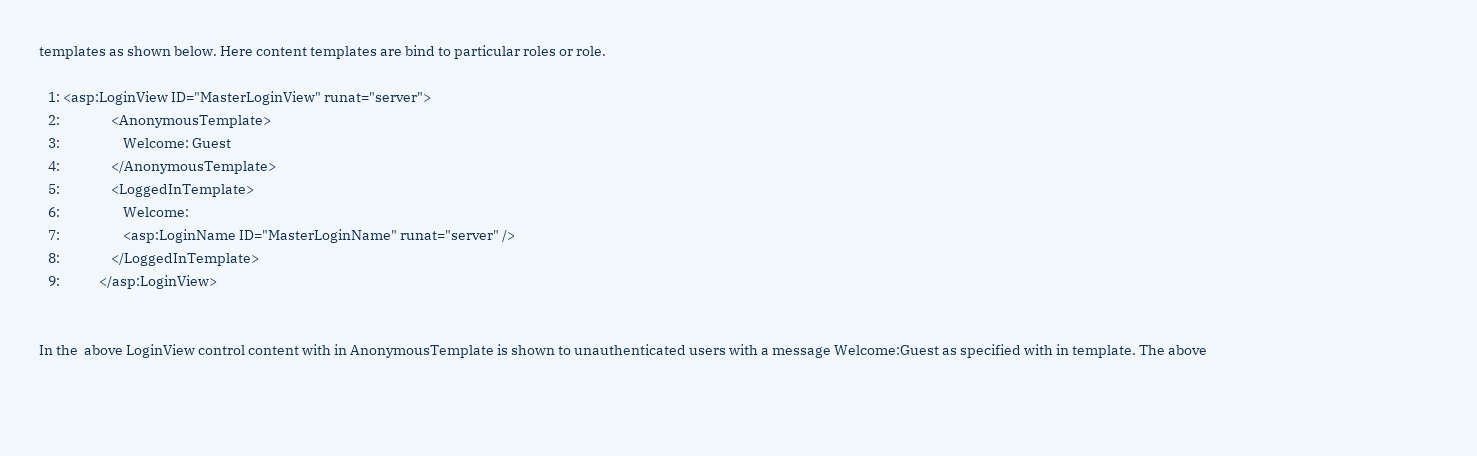templates as shown below. Here content templates are bind to particular roles or role.

   1: <asp:LoginView ID="MasterLoginView" runat="server">
   2:                 <AnonymousTemplate>
   3:                     Welcome: Guest
   4:                 </AnonymousTemplate>
   5:                 <LoggedInTemplate>
   6:                     Welcome:
   7:                     <asp:LoginName ID="MasterLoginName" runat="server" />
   8:                 </LoggedInTemplate>
   9:             </asp:LoginView>


In the  above LoginView control content with in AnonymousTemplate is shown to unauthenticated users with a message Welcome:Guest as specified with in template. The above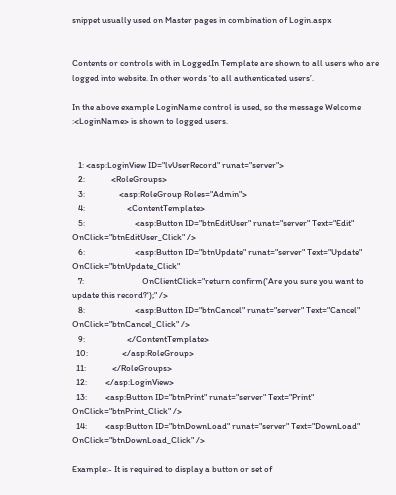snippet usually used on Master pages in combination of Login.aspx


Contents or controls with in LoggedIn Template are shown to all users who are logged into website. In other words ‘to all authenticated users’.

In the above example LoginName control is used, so the message Welcome :<LoginName> is shown to logged users.


   1: <asp:LoginView ID="lvUserRecord" runat="server">
   2:             <RoleGroups>
   3:                 <asp:RoleGroup Roles="Admin">
   4:                     <ContentTemplate>
   5:                         <asp:Button ID="btnEditUser" runat="server" Text="Edit" OnClick="btnEditUser_Click" />
   6:                         <asp:Button ID="btnUpdate" runat="server" Text="Update" OnClick="btnUpdate_Click"
   7:                             OnClientClick="return confirm('Are you sure you want to update this record?');" />
   8:                         <asp:Button ID="btnCancel" runat="server" Text="Cancel" OnClick="btnCancel_Click" />
   9:                     </ContentTemplate>
  10:                 </asp:RoleGroup>
  11:             </RoleGroups>
  12:         </asp:LoginView>
  13:         <asp:Button ID="btnPrint" runat="server" Text="Print" OnClick="btnPrint_Click" />
  14:         <asp:Button ID="btnDownLoad" runat="server" Text="DownLoad" OnClick="btnDownLoad_Click" />

Example:- It is required to display a button or set of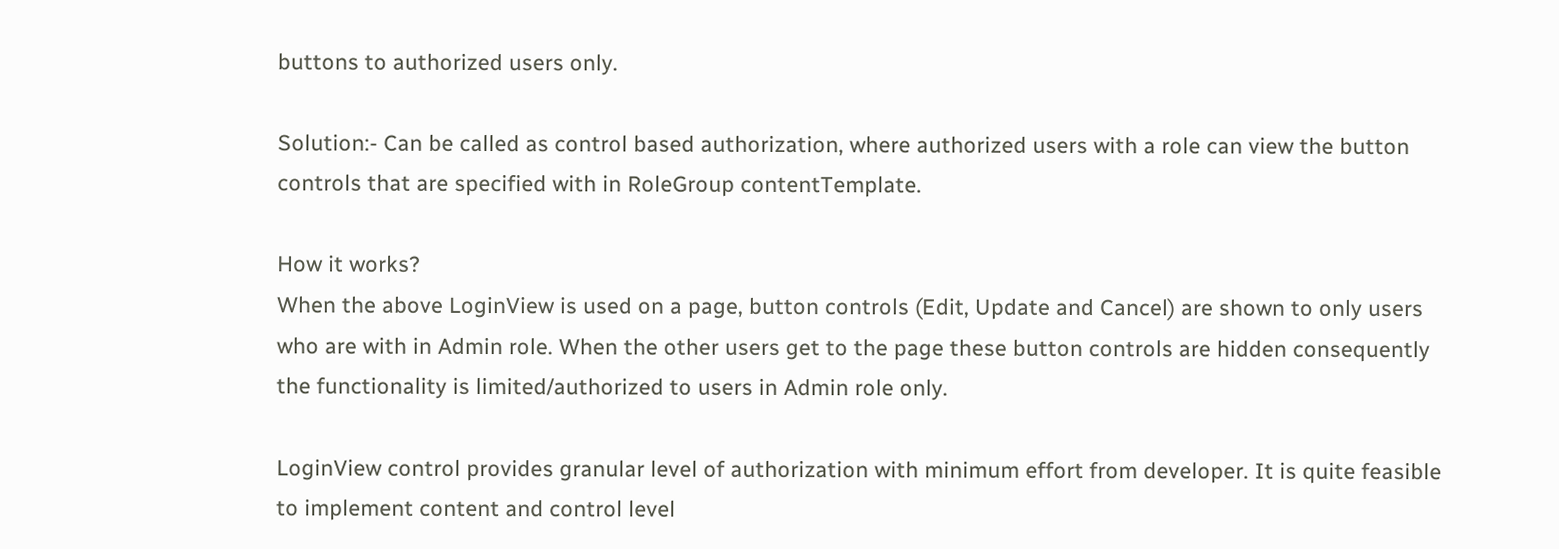buttons to authorized users only.

Solution:- Can be called as control based authorization, where authorized users with a role can view the button controls that are specified with in RoleGroup contentTemplate.

How it works?
When the above LoginView is used on a page, button controls (Edit, Update and Cancel) are shown to only users who are with in Admin role. When the other users get to the page these button controls are hidden consequently the functionality is limited/authorized to users in Admin role only.

LoginView control provides granular level of authorization with minimum effort from developer. It is quite feasible to implement content and control level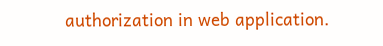authorization in web application.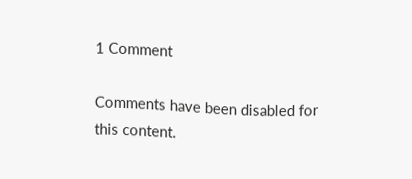1 Comment

Comments have been disabled for this content.